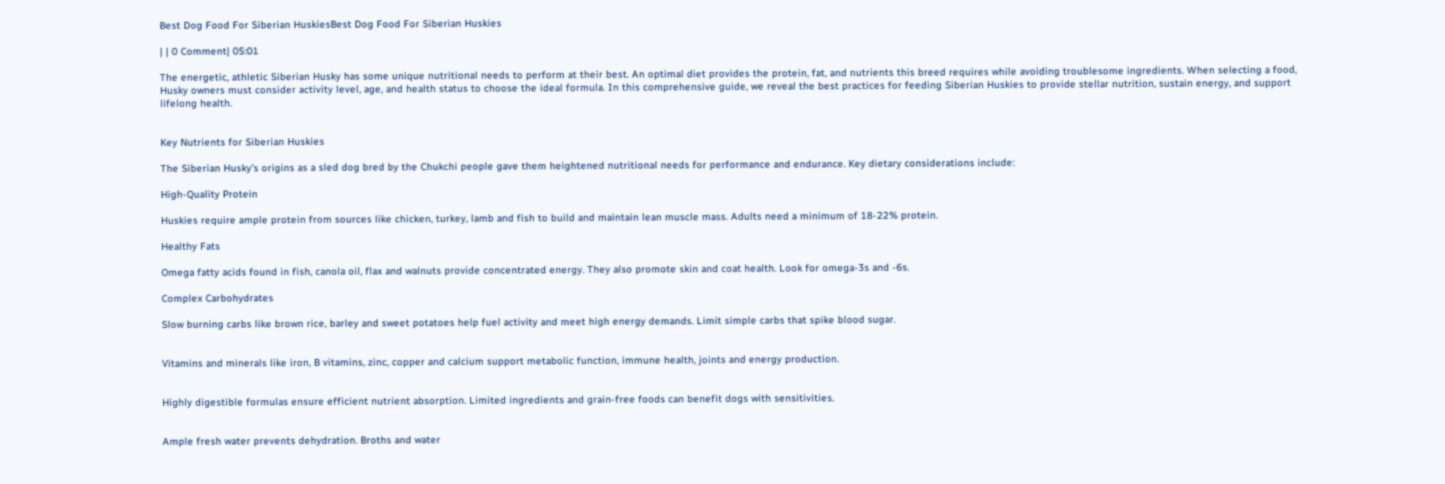Best Dog Food For Siberian HuskiesBest Dog Food For Siberian Huskies

| | 0 Comment| 05:01

The energetic, athletic Siberian Husky has some unique nutritional needs to perform at their best. An optimal diet provides the protein, fat, and nutrients this breed requires while avoiding troublesome ingredients. When selecting a food, Husky owners must consider activity level, age, and health status to choose the ideal formula. In this comprehensive guide, we reveal the best practices for feeding Siberian Huskies to provide stellar nutrition, sustain energy, and support lifelong health.


Key Nutrients for Siberian Huskies

The Siberian Husky’s origins as a sled dog bred by the Chukchi people gave them heightened nutritional needs for performance and endurance. Key dietary considerations include:

High-Quality Protein

Huskies require ample protein from sources like chicken, turkey, lamb and fish to build and maintain lean muscle mass. Adults need a minimum of 18-22% protein.

Healthy Fats

Omega fatty acids found in fish, canola oil, flax and walnuts provide concentrated energy. They also promote skin and coat health. Look for omega-3s and -6s.

Complex Carbohydrates

Slow burning carbs like brown rice, barley and sweet potatoes help fuel activity and meet high energy demands. Limit simple carbs that spike blood sugar.


Vitamins and minerals like iron, B vitamins, zinc, copper and calcium support metabolic function, immune health, joints and energy production.


Highly digestible formulas ensure efficient nutrient absorption. Limited ingredients and grain-free foods can benefit dogs with sensitivities.


Ample fresh water prevents dehydration. Broths and water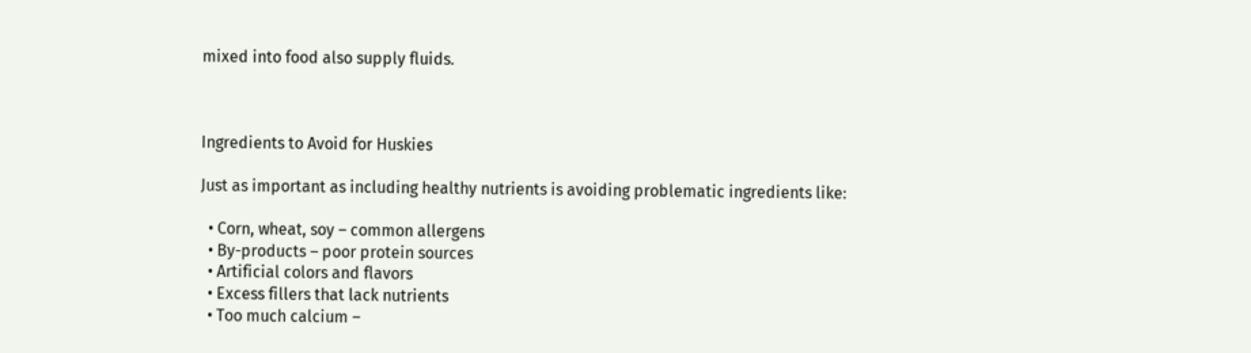mixed into food also supply fluids.



Ingredients to Avoid for Huskies

Just as important as including healthy nutrients is avoiding problematic ingredients like:

  • Corn, wheat, soy – common allergens
  • By-products – poor protein sources
  • Artificial colors and flavors
  • Excess fillers that lack nutrients
  • Too much calcium –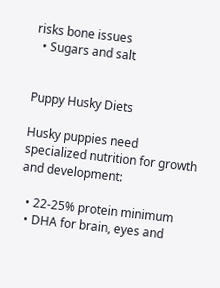risks bone issues
  • Sugars and salt


Puppy Husky Diets

Husky puppies need specialized nutrition for growth and development:

  • 22-25% protein minimum
  • DHA for brain, eyes and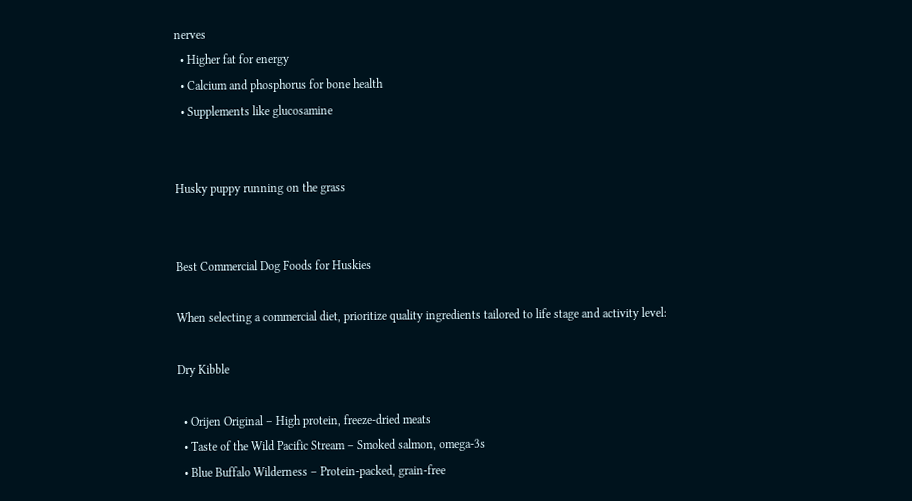nerves
  • Higher fat for energy
  • Calcium and phosphorus for bone health
  • Supplements like glucosamine


Husky puppy running on the grass


Best Commercial Dog Foods for Huskies

When selecting a commercial diet, prioritize quality ingredients tailored to life stage and activity level:

Dry Kibble

  • Orijen Original – High protein, freeze-dried meats
  • Taste of the Wild Pacific Stream – Smoked salmon, omega-3s
  • Blue Buffalo Wilderness – Protein-packed, grain-free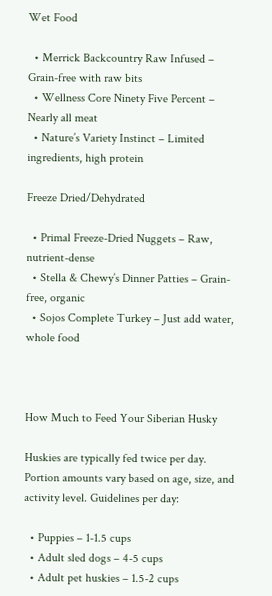Wet Food

  • Merrick Backcountry Raw Infused – Grain-free with raw bits
  • Wellness Core Ninety Five Percent – Nearly all meat
  • Nature’s Variety Instinct – Limited ingredients, high protein

Freeze Dried/Dehydrated

  • Primal Freeze-Dried Nuggets – Raw, nutrient-dense
  • Stella & Chewy’s Dinner Patties – Grain-free, organic
  • Sojos Complete Turkey – Just add water, whole food



How Much to Feed Your Siberian Husky

Huskies are typically fed twice per day. Portion amounts vary based on age, size, and activity level. Guidelines per day:

  • Puppies – 1-1.5 cups
  • Adult sled dogs – 4-5 cups
  • Adult pet huskies – 1.5-2 cups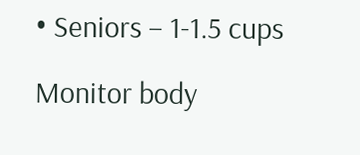• Seniors – 1-1.5 cups

Monitor body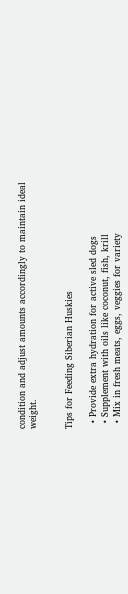condition and adjust amounts accordingly to maintain ideal weight.


Tips for Feeding Siberian Huskies

  • Provide extra hydration for active sled dogs
  • Supplement with oils like coconut, fish, krill
  • Mix in fresh meats, eggs, veggies for variety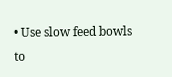• Use slow feed bowls to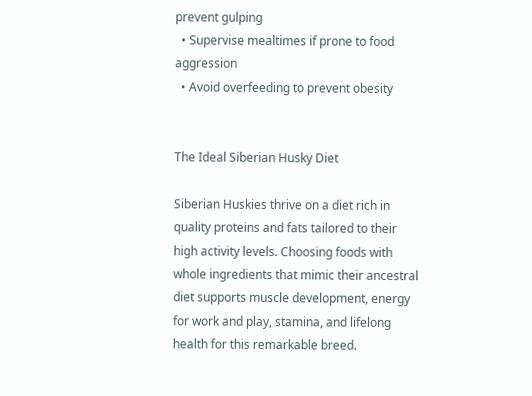prevent gulping
  • Supervise mealtimes if prone to food aggression
  • Avoid overfeeding to prevent obesity


The Ideal Siberian Husky Diet

Siberian Huskies thrive on a diet rich in quality proteins and fats tailored to their high activity levels. Choosing foods with whole ingredients that mimic their ancestral diet supports muscle development, energy for work and play, stamina, and lifelong health for this remarkable breed.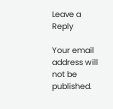Leave a Reply

Your email address will not be published.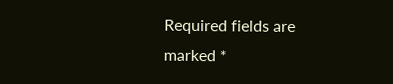Required fields are marked *